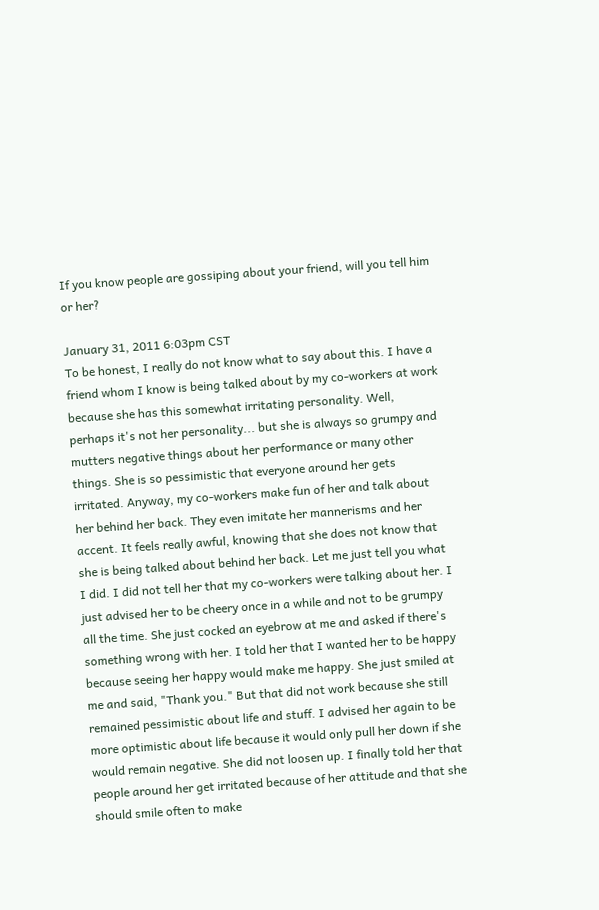If you know people are gossiping about your friend, will you tell him or her?

January 31, 2011 6:03pm CST
To be honest, I really do not know what to say about this. I have a friend whom I know is being talked about by my co-workers at work because she has this somewhat irritating personality. Well, perhaps it's not her personality... but she is always so grumpy and mutters negative things about her performance or many other things. She is so pessimistic that everyone around her gets irritated. Anyway, my co-workers make fun of her and talk about her behind her back. They even imitate her mannerisms and her accent. It feels really awful, knowing that she does not know that she is being talked about behind her back. Let me just tell you what I did. I did not tell her that my co-workers were talking about her. I just advised her to be cheery once in a while and not to be grumpy all the time. She just cocked an eyebrow at me and asked if there's something wrong with her. I told her that I wanted her to be happy because seeing her happy would make me happy. She just smiled at me and said, "Thank you." But that did not work because she still remained pessimistic about life and stuff. I advised her again to be more optimistic about life because it would only pull her down if she would remain negative. She did not loosen up. I finally told her that people around her get irritated because of her attitude and that she should smile often to make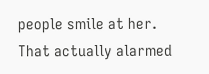people smile at her. That actually alarmed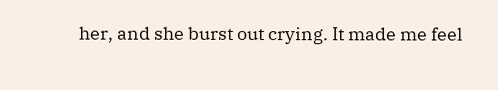her, and she burst out crying. It made me feel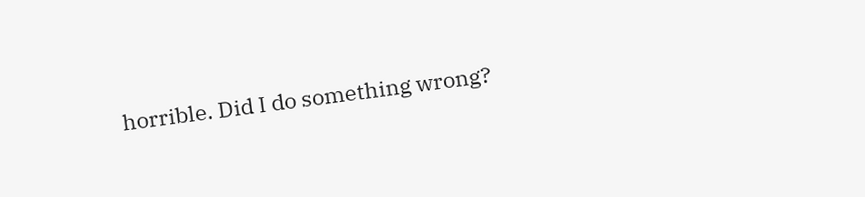horrible. Did I do something wrong?